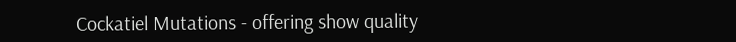Cockatiel Mutations - offering show quality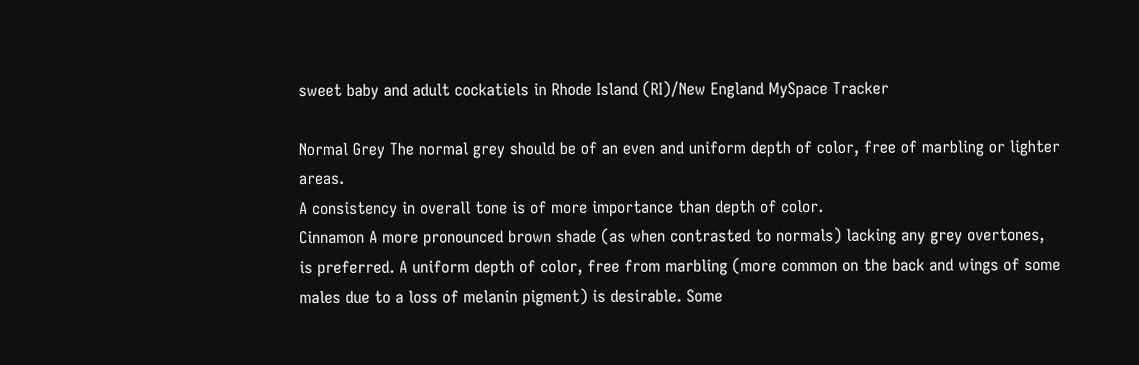sweet baby and adult cockatiels in Rhode Island (RI)/New England MySpace Tracker

Normal Grey The normal grey should be of an even and uniform depth of color, free of marbling or lighter areas.
A consistency in overall tone is of more importance than depth of color.
Cinnamon A more pronounced brown shade (as when contrasted to normals) lacking any grey overtones,
is preferred. A uniform depth of color, free from marbling (more common on the back and wings of some
males due to a loss of melanin pigment) is desirable. Some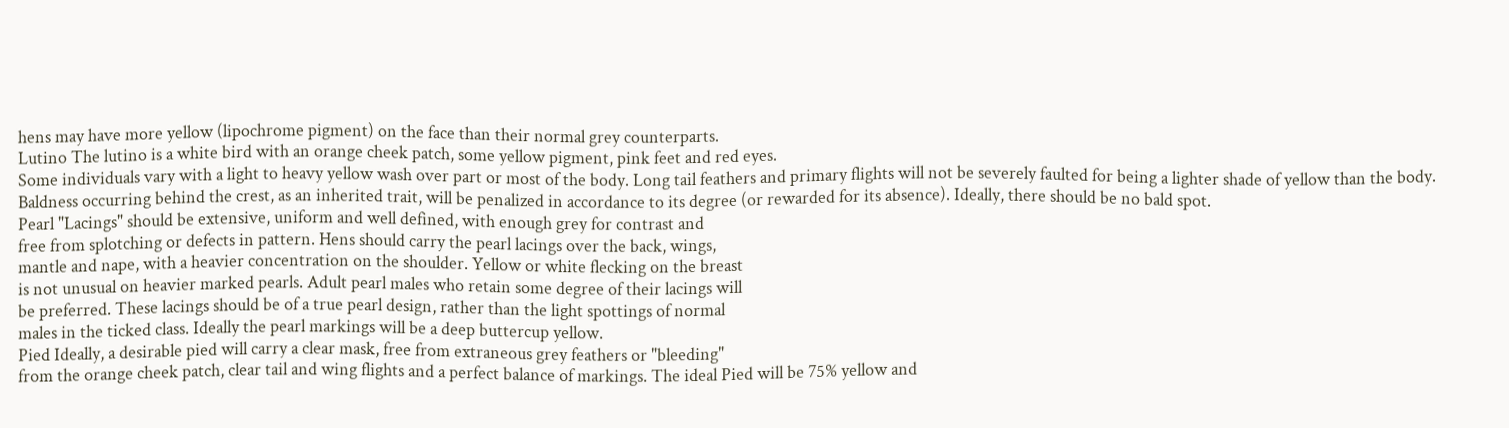hens may have more yellow (lipochrome pigment) on the face than their normal grey counterparts.
Lutino The lutino is a white bird with an orange cheek patch, some yellow pigment, pink feet and red eyes.
Some individuals vary with a light to heavy yellow wash over part or most of the body. Long tail feathers and primary flights will not be severely faulted for being a lighter shade of yellow than the body. Baldness occurring behind the crest, as an inherited trait, will be penalized in accordance to its degree (or rewarded for its absence). Ideally, there should be no bald spot.
Pearl "Lacings" should be extensive, uniform and well defined, with enough grey for contrast and
free from splotching or defects in pattern. Hens should carry the pearl lacings over the back, wings,
mantle and nape, with a heavier concentration on the shoulder. Yellow or white flecking on the breast
is not unusual on heavier marked pearls. Adult pearl males who retain some degree of their lacings will
be preferred. These lacings should be of a true pearl design, rather than the light spottings of normal
males in the ticked class. Ideally the pearl markings will be a deep buttercup yellow.
Pied Ideally, a desirable pied will carry a clear mask, free from extraneous grey feathers or "bleeding"
from the orange cheek patch, clear tail and wing flights and a perfect balance of markings. The ideal Pied will be 75% yellow and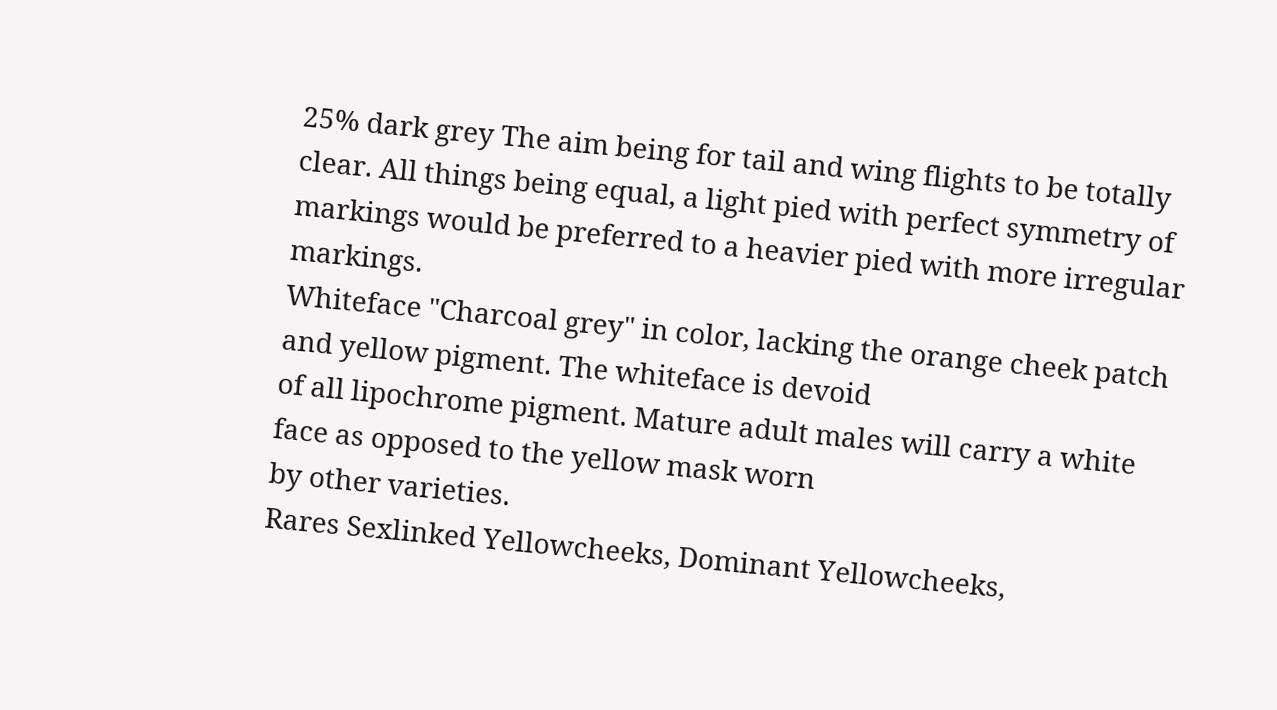25% dark grey The aim being for tail and wing flights to be totally clear. All things being equal, a light pied with perfect symmetry of markings would be preferred to a heavier pied with more irregular markings.
Whiteface "Charcoal grey" in color, lacking the orange cheek patch and yellow pigment. The whiteface is devoid
of all lipochrome pigment. Mature adult males will carry a white face as opposed to the yellow mask worn
by other varieties.
Rares Sexlinked Yellowcheeks, Dominant Yellowcheeks,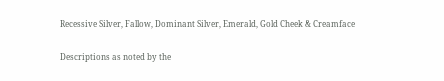Recessive Silver, Fallow, Dominant Silver, Emerald, Gold Cheek & Creamface

Descriptions as noted by the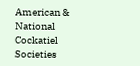American & National Cockatiel Societies